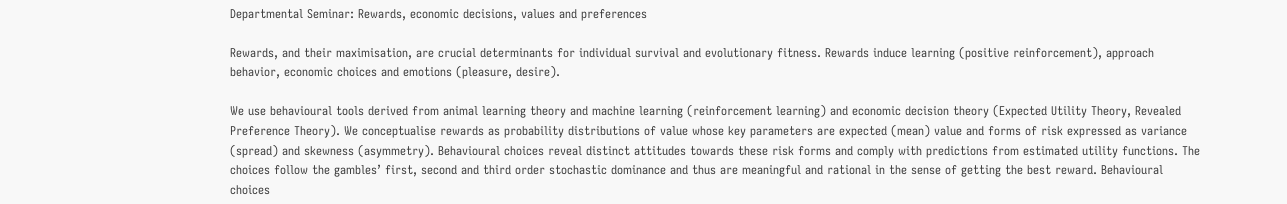Departmental Seminar: Rewards, economic decisions, values and preferences

Rewards, and their maximisation, are crucial determinants for individual survival and evolutionary fitness. Rewards induce learning (positive reinforcement), approach behavior, economic choices and emotions (pleasure, desire).

We use behavioural tools derived from animal learning theory and machine learning (reinforcement learning) and economic decision theory (Expected Utility Theory, Revealed Preference Theory). We conceptualise rewards as probability distributions of value whose key parameters are expected (mean) value and forms of risk expressed as variance (spread) and skewness (asymmetry). Behavioural choices reveal distinct attitudes towards these risk forms and comply with predictions from estimated utility functions. The choices follow the gambles’ first, second and third order stochastic dominance and thus are meaningful and rational in the sense of getting the best reward. Behavioural choices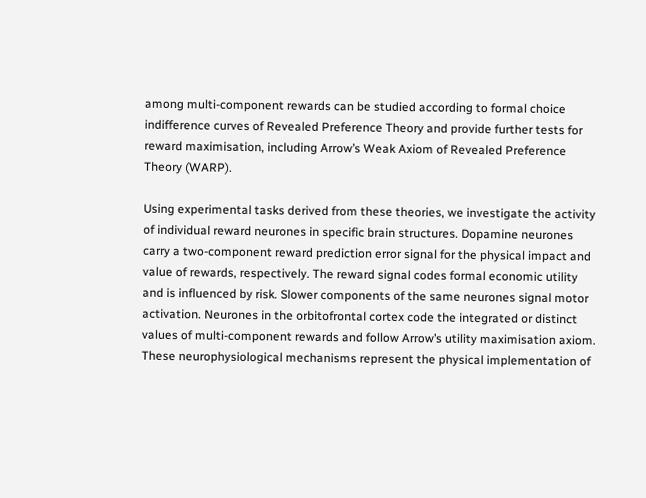among multi-component rewards can be studied according to formal choice indifference curves of Revealed Preference Theory and provide further tests for reward maximisation, including Arrow’s Weak Axiom of Revealed Preference Theory (WARP).

Using experimental tasks derived from these theories, we investigate the activity of individual reward neurones in specific brain structures. Dopamine neurones carry a two-component reward prediction error signal for the physical impact and value of rewards, respectively. The reward signal codes formal economic utility and is influenced by risk. Slower components of the same neurones signal motor activation. Neurones in the orbitofrontal cortex code the integrated or distinct values of multi-component rewards and follow Arrow’s utility maximisation axiom. These neurophysiological mechanisms represent the physical implementation of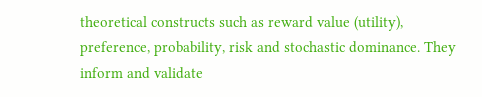theoretical constructs such as reward value (utility), preference, probability, risk and stochastic dominance. They inform and validate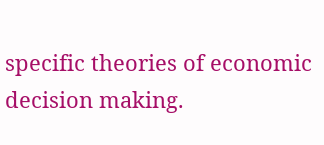specific theories of economic decision making.